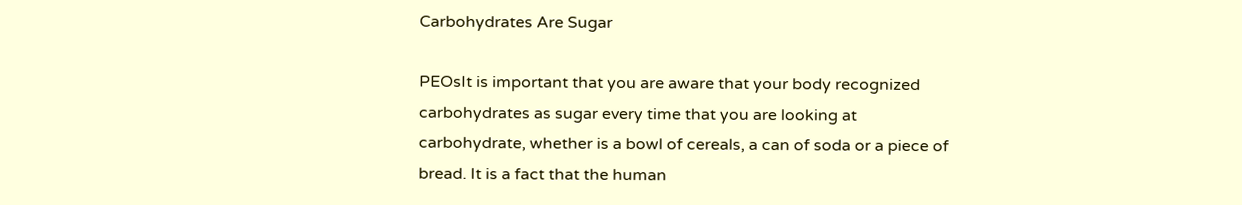Carbohydrates Are Sugar

PEOsIt is important that you are aware that your body recognized carbohydrates as sugar every time that you are looking at carbohydrate, whether is a bowl of cereals, a can of soda or a piece of bread. It is a fact that the human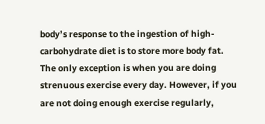body’s response to the ingestion of high-carbohydrate diet is to store more body fat. The only exception is when you are doing strenuous exercise every day. However, if you are not doing enough exercise regularly,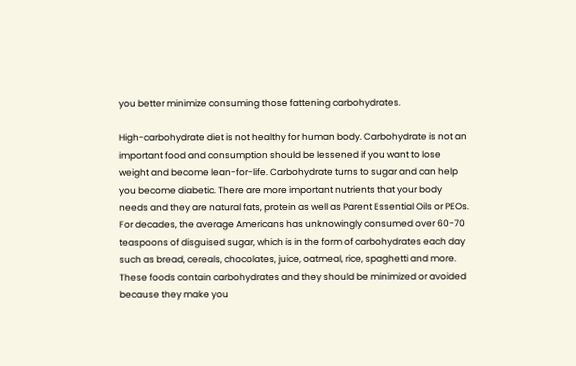you better minimize consuming those fattening carbohydrates.

High-carbohydrate diet is not healthy for human body. Carbohydrate is not an important food and consumption should be lessened if you want to lose weight and become lean-for-life. Carbohydrate turns to sugar and can help you become diabetic. There are more important nutrients that your body needs and they are natural fats, protein as well as Parent Essential Oils or PEOs. For decades, the average Americans has unknowingly consumed over 60-70 teaspoons of disguised sugar, which is in the form of carbohydrates each day such as bread, cereals, chocolates, juice, oatmeal, rice, spaghetti and more. These foods contain carbohydrates and they should be minimized or avoided because they make you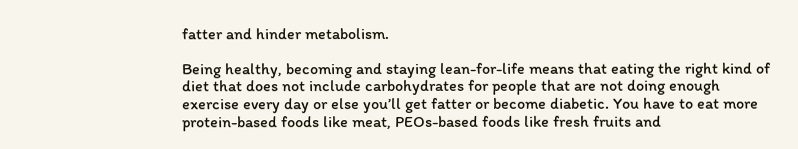fatter and hinder metabolism.

Being healthy, becoming and staying lean-for-life means that eating the right kind of diet that does not include carbohydrates for people that are not doing enough exercise every day or else you’ll get fatter or become diabetic. You have to eat more protein-based foods like meat, PEOs-based foods like fresh fruits and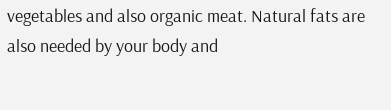vegetables and also organic meat. Natural fats are also needed by your body and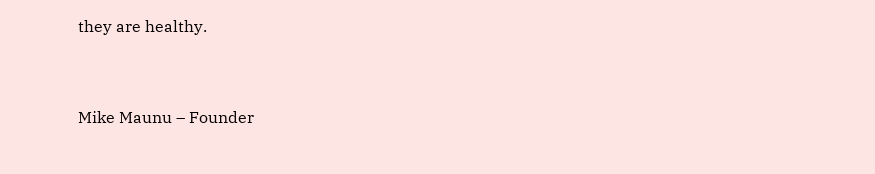they are healthy.


Mike Maunu – Founder